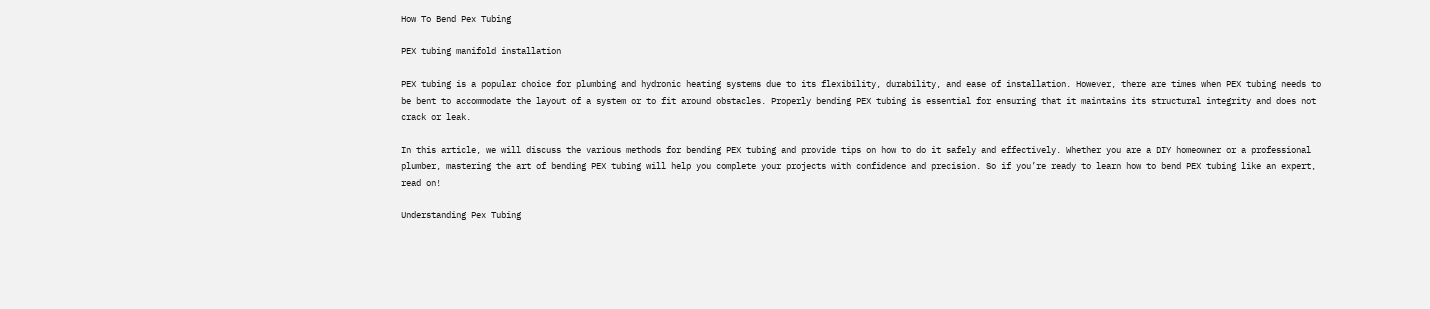How To Bend Pex Tubing

PEX tubing manifold installation

PEX tubing is a popular choice for plumbing and hydronic heating systems due to its flexibility, durability, and ease of installation. However, there are times when PEX tubing needs to be bent to accommodate the layout of a system or to fit around obstacles. Properly bending PEX tubing is essential for ensuring that it maintains its structural integrity and does not crack or leak.

In this article, we will discuss the various methods for bending PEX tubing and provide tips on how to do it safely and effectively. Whether you are a DIY homeowner or a professional plumber, mastering the art of bending PEX tubing will help you complete your projects with confidence and precision. So if you’re ready to learn how to bend PEX tubing like an expert, read on!

Understanding Pex Tubing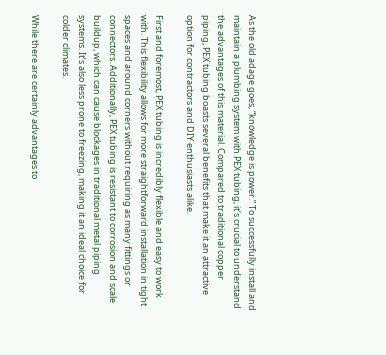As the old adage goes, “knowledge is power.” To successfully install and maintain a plumbing system with PEX tubing, it’s crucial to understand the advantages of this material. Compared to traditional copper piping, PEX tubing boasts several benefits that make it an attractive option for contractors and DIY enthusiasts alike.

First and foremost, PEX tubing is incredibly flexible and easy to work with. This flexibility allows for more straightforward installation in tight spaces and around corners without requiring as many fittings or connectors. Additionally, PEX tubing is resistant to corrosion and scale buildup, which can cause blockages in traditional metal piping systems. It’s also less prone to freezing, making it an ideal choice for colder climates.

While there are certainly advantages to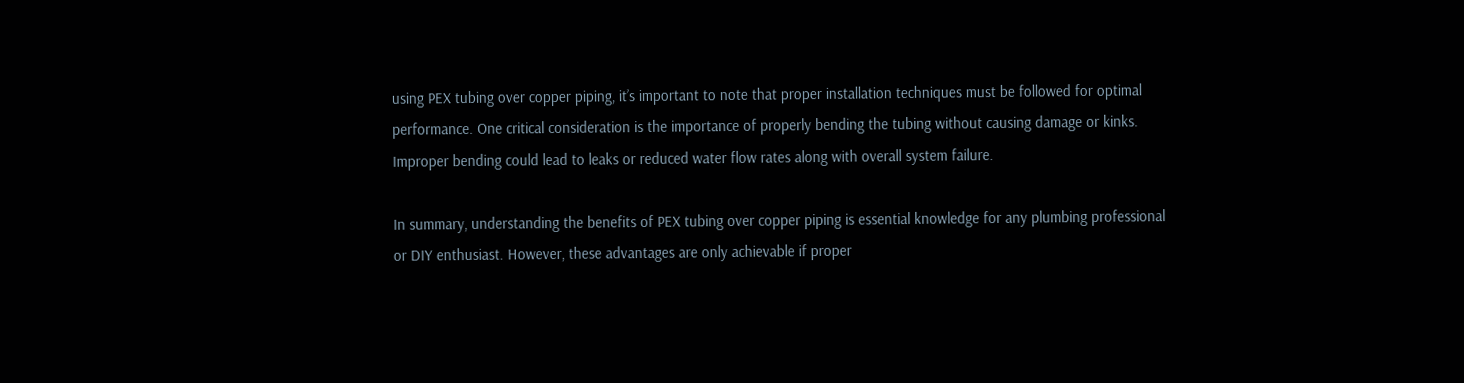using PEX tubing over copper piping, it’s important to note that proper installation techniques must be followed for optimal performance. One critical consideration is the importance of properly bending the tubing without causing damage or kinks. Improper bending could lead to leaks or reduced water flow rates along with overall system failure.

In summary, understanding the benefits of PEX tubing over copper piping is essential knowledge for any plumbing professional or DIY enthusiast. However, these advantages are only achievable if proper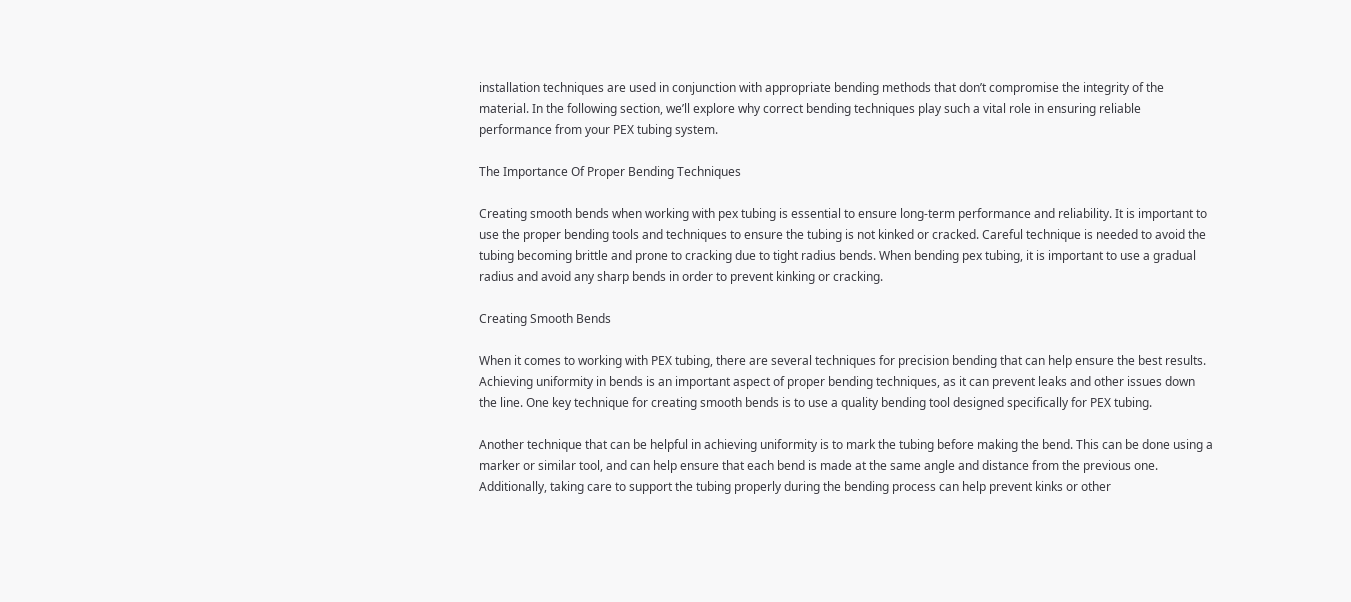installation techniques are used in conjunction with appropriate bending methods that don’t compromise the integrity of the material. In the following section, we’ll explore why correct bending techniques play such a vital role in ensuring reliable performance from your PEX tubing system.

The Importance Of Proper Bending Techniques

Creating smooth bends when working with pex tubing is essential to ensure long-term performance and reliability. It is important to use the proper bending tools and techniques to ensure the tubing is not kinked or cracked. Careful technique is needed to avoid the tubing becoming brittle and prone to cracking due to tight radius bends. When bending pex tubing, it is important to use a gradual radius and avoid any sharp bends in order to prevent kinking or cracking.

Creating Smooth Bends

When it comes to working with PEX tubing, there are several techniques for precision bending that can help ensure the best results. Achieving uniformity in bends is an important aspect of proper bending techniques, as it can prevent leaks and other issues down the line. One key technique for creating smooth bends is to use a quality bending tool designed specifically for PEX tubing.

Another technique that can be helpful in achieving uniformity is to mark the tubing before making the bend. This can be done using a marker or similar tool, and can help ensure that each bend is made at the same angle and distance from the previous one. Additionally, taking care to support the tubing properly during the bending process can help prevent kinks or other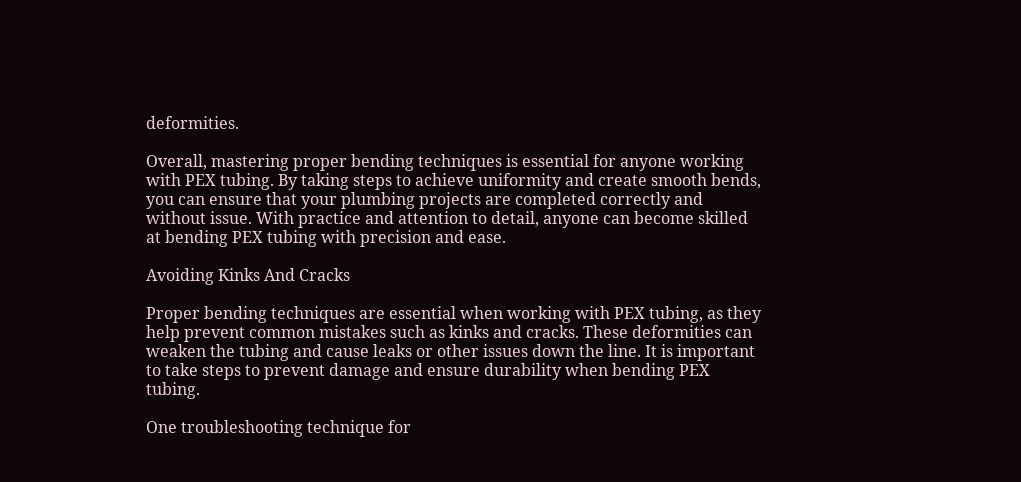deformities.

Overall, mastering proper bending techniques is essential for anyone working with PEX tubing. By taking steps to achieve uniformity and create smooth bends, you can ensure that your plumbing projects are completed correctly and without issue. With practice and attention to detail, anyone can become skilled at bending PEX tubing with precision and ease.

Avoiding Kinks And Cracks

Proper bending techniques are essential when working with PEX tubing, as they help prevent common mistakes such as kinks and cracks. These deformities can weaken the tubing and cause leaks or other issues down the line. It is important to take steps to prevent damage and ensure durability when bending PEX tubing.

One troubleshooting technique for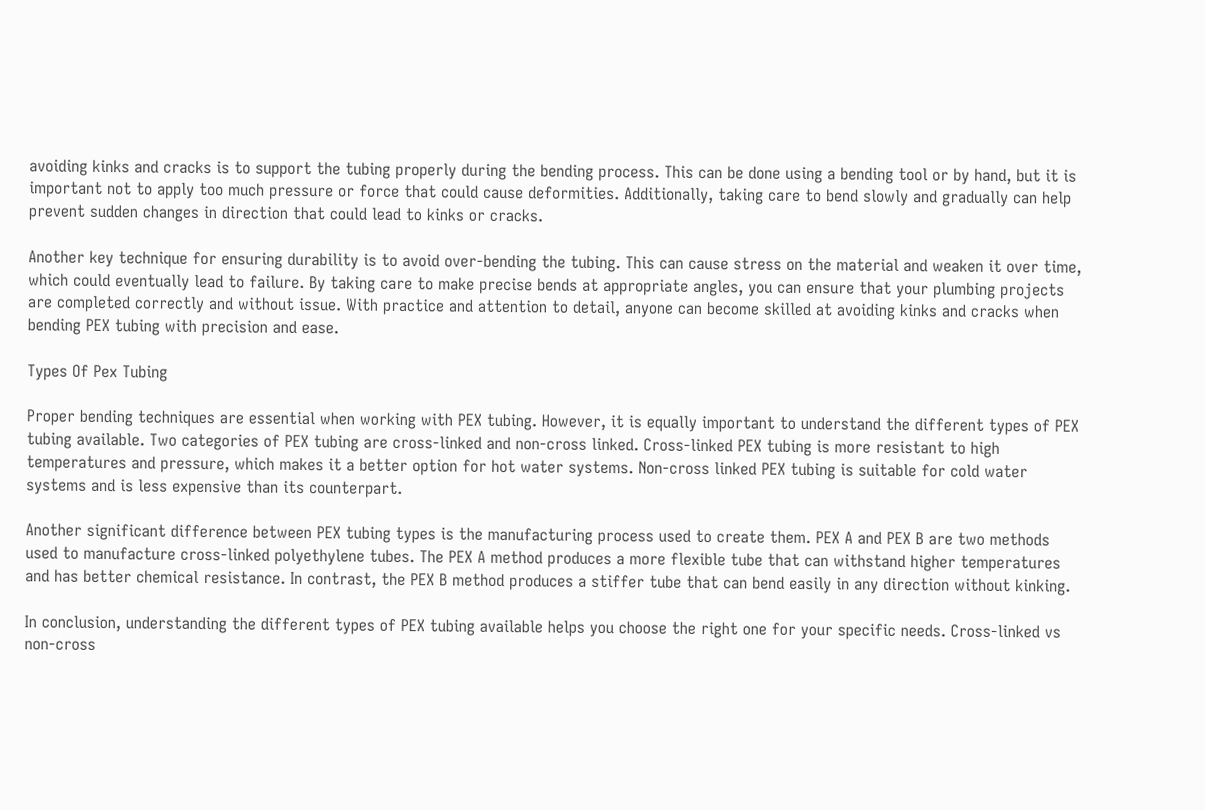avoiding kinks and cracks is to support the tubing properly during the bending process. This can be done using a bending tool or by hand, but it is important not to apply too much pressure or force that could cause deformities. Additionally, taking care to bend slowly and gradually can help prevent sudden changes in direction that could lead to kinks or cracks.

Another key technique for ensuring durability is to avoid over-bending the tubing. This can cause stress on the material and weaken it over time, which could eventually lead to failure. By taking care to make precise bends at appropriate angles, you can ensure that your plumbing projects are completed correctly and without issue. With practice and attention to detail, anyone can become skilled at avoiding kinks and cracks when bending PEX tubing with precision and ease.

Types Of Pex Tubing

Proper bending techniques are essential when working with PEX tubing. However, it is equally important to understand the different types of PEX tubing available. Two categories of PEX tubing are cross-linked and non-cross linked. Cross-linked PEX tubing is more resistant to high temperatures and pressure, which makes it a better option for hot water systems. Non-cross linked PEX tubing is suitable for cold water systems and is less expensive than its counterpart.

Another significant difference between PEX tubing types is the manufacturing process used to create them. PEX A and PEX B are two methods used to manufacture cross-linked polyethylene tubes. The PEX A method produces a more flexible tube that can withstand higher temperatures and has better chemical resistance. In contrast, the PEX B method produces a stiffer tube that can bend easily in any direction without kinking.

In conclusion, understanding the different types of PEX tubing available helps you choose the right one for your specific needs. Cross-linked vs non-cross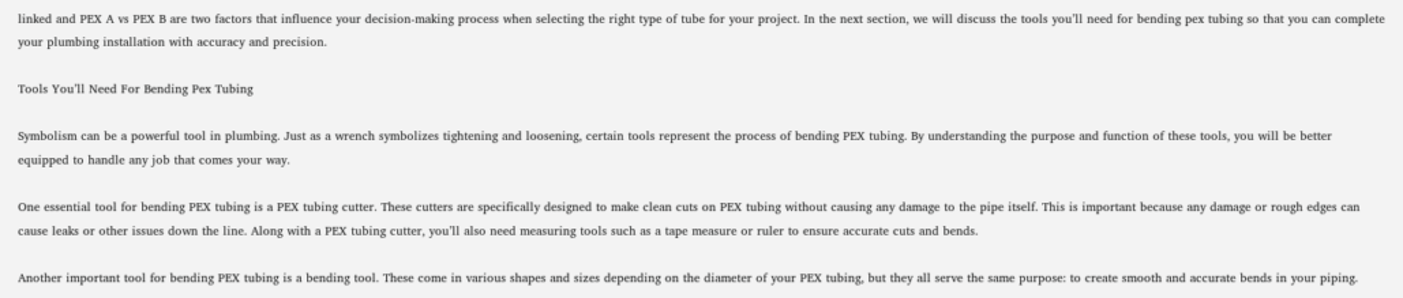linked and PEX A vs PEX B are two factors that influence your decision-making process when selecting the right type of tube for your project. In the next section, we will discuss the tools you’ll need for bending pex tubing so that you can complete your plumbing installation with accuracy and precision.

Tools You’ll Need For Bending Pex Tubing

Symbolism can be a powerful tool in plumbing. Just as a wrench symbolizes tightening and loosening, certain tools represent the process of bending PEX tubing. By understanding the purpose and function of these tools, you will be better equipped to handle any job that comes your way.

One essential tool for bending PEX tubing is a PEX tubing cutter. These cutters are specifically designed to make clean cuts on PEX tubing without causing any damage to the pipe itself. This is important because any damage or rough edges can cause leaks or other issues down the line. Along with a PEX tubing cutter, you’ll also need measuring tools such as a tape measure or ruler to ensure accurate cuts and bends.

Another important tool for bending PEX tubing is a bending tool. These come in various shapes and sizes depending on the diameter of your PEX tubing, but they all serve the same purpose: to create smooth and accurate bends in your piping.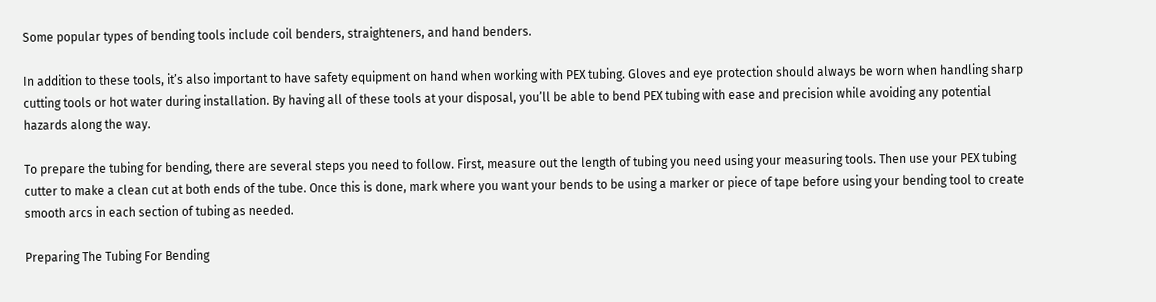Some popular types of bending tools include coil benders, straighteners, and hand benders.

In addition to these tools, it’s also important to have safety equipment on hand when working with PEX tubing. Gloves and eye protection should always be worn when handling sharp cutting tools or hot water during installation. By having all of these tools at your disposal, you’ll be able to bend PEX tubing with ease and precision while avoiding any potential hazards along the way.

To prepare the tubing for bending, there are several steps you need to follow. First, measure out the length of tubing you need using your measuring tools. Then use your PEX tubing cutter to make a clean cut at both ends of the tube. Once this is done, mark where you want your bends to be using a marker or piece of tape before using your bending tool to create smooth arcs in each section of tubing as needed.

Preparing The Tubing For Bending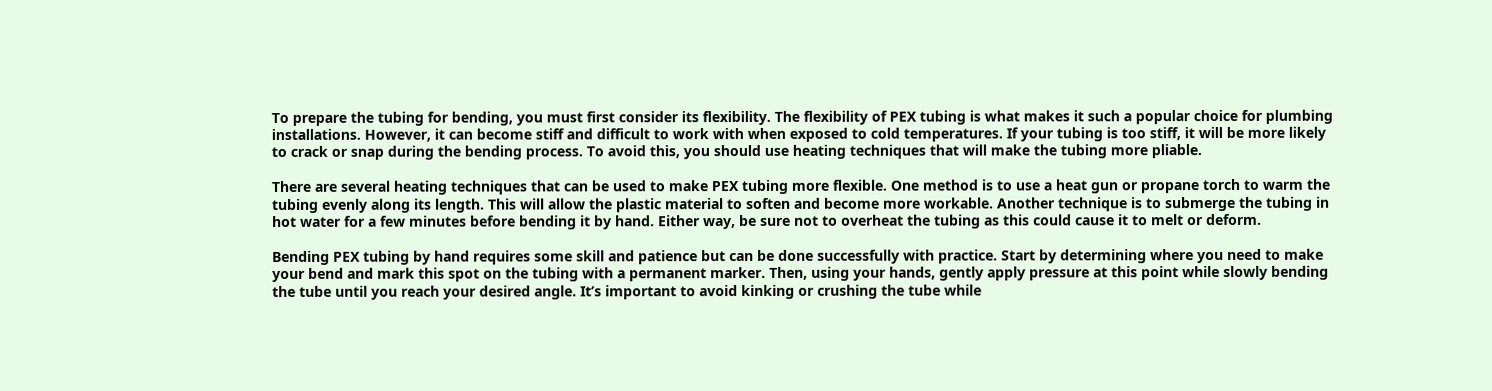To prepare the tubing for bending, you must first consider its flexibility. The flexibility of PEX tubing is what makes it such a popular choice for plumbing installations. However, it can become stiff and difficult to work with when exposed to cold temperatures. If your tubing is too stiff, it will be more likely to crack or snap during the bending process. To avoid this, you should use heating techniques that will make the tubing more pliable.

There are several heating techniques that can be used to make PEX tubing more flexible. One method is to use a heat gun or propane torch to warm the tubing evenly along its length. This will allow the plastic material to soften and become more workable. Another technique is to submerge the tubing in hot water for a few minutes before bending it by hand. Either way, be sure not to overheat the tubing as this could cause it to melt or deform.

Bending PEX tubing by hand requires some skill and patience but can be done successfully with practice. Start by determining where you need to make your bend and mark this spot on the tubing with a permanent marker. Then, using your hands, gently apply pressure at this point while slowly bending the tube until you reach your desired angle. It’s important to avoid kinking or crushing the tube while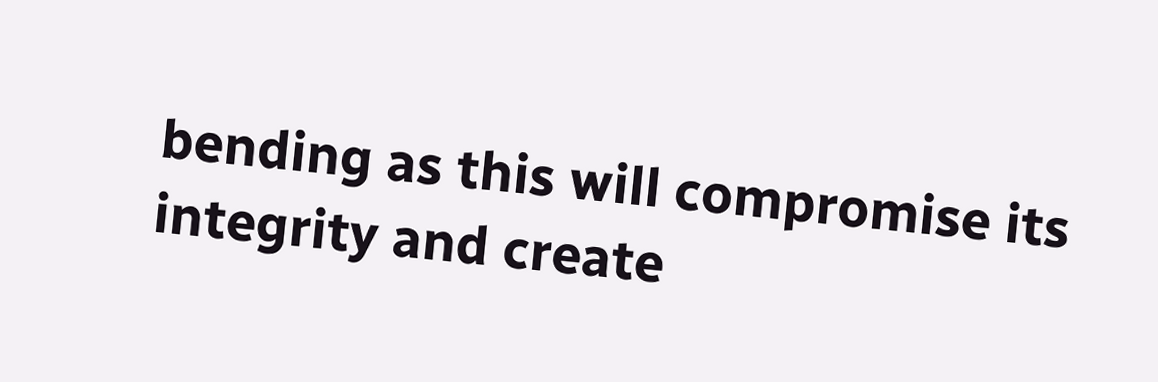bending as this will compromise its integrity and create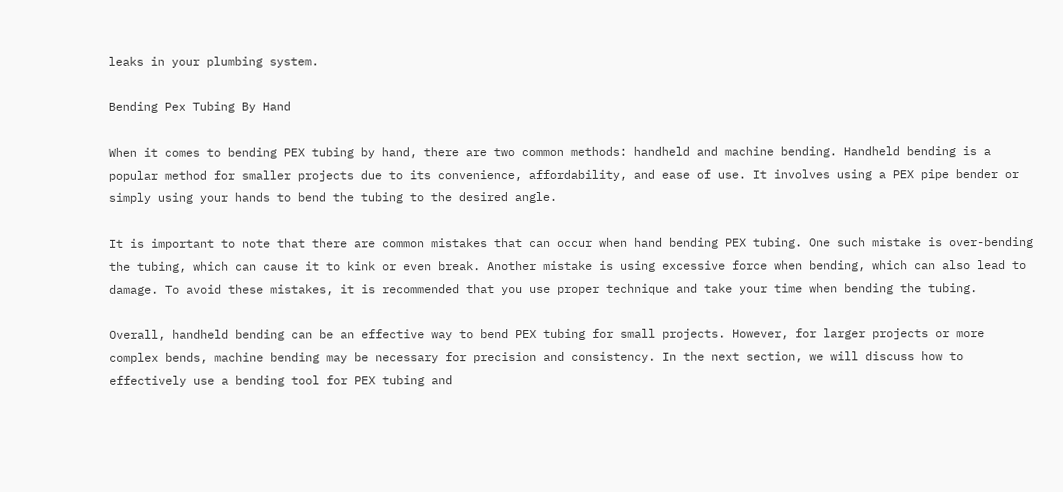leaks in your plumbing system.

Bending Pex Tubing By Hand

When it comes to bending PEX tubing by hand, there are two common methods: handheld and machine bending. Handheld bending is a popular method for smaller projects due to its convenience, affordability, and ease of use. It involves using a PEX pipe bender or simply using your hands to bend the tubing to the desired angle.

It is important to note that there are common mistakes that can occur when hand bending PEX tubing. One such mistake is over-bending the tubing, which can cause it to kink or even break. Another mistake is using excessive force when bending, which can also lead to damage. To avoid these mistakes, it is recommended that you use proper technique and take your time when bending the tubing.

Overall, handheld bending can be an effective way to bend PEX tubing for small projects. However, for larger projects or more complex bends, machine bending may be necessary for precision and consistency. In the next section, we will discuss how to effectively use a bending tool for PEX tubing and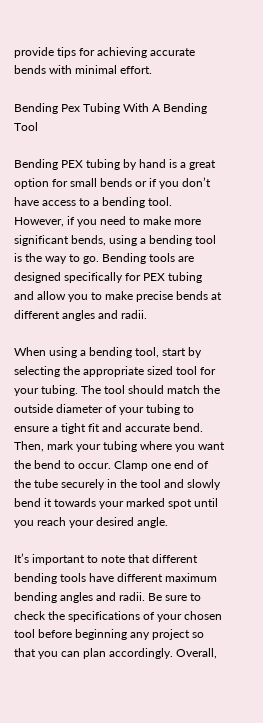provide tips for achieving accurate bends with minimal effort.

Bending Pex Tubing With A Bending Tool

Bending PEX tubing by hand is a great option for small bends or if you don’t have access to a bending tool. However, if you need to make more significant bends, using a bending tool is the way to go. Bending tools are designed specifically for PEX tubing and allow you to make precise bends at different angles and radii.

When using a bending tool, start by selecting the appropriate sized tool for your tubing. The tool should match the outside diameter of your tubing to ensure a tight fit and accurate bend. Then, mark your tubing where you want the bend to occur. Clamp one end of the tube securely in the tool and slowly bend it towards your marked spot until you reach your desired angle.

It’s important to note that different bending tools have different maximum bending angles and radii. Be sure to check the specifications of your chosen tool before beginning any project so that you can plan accordingly. Overall,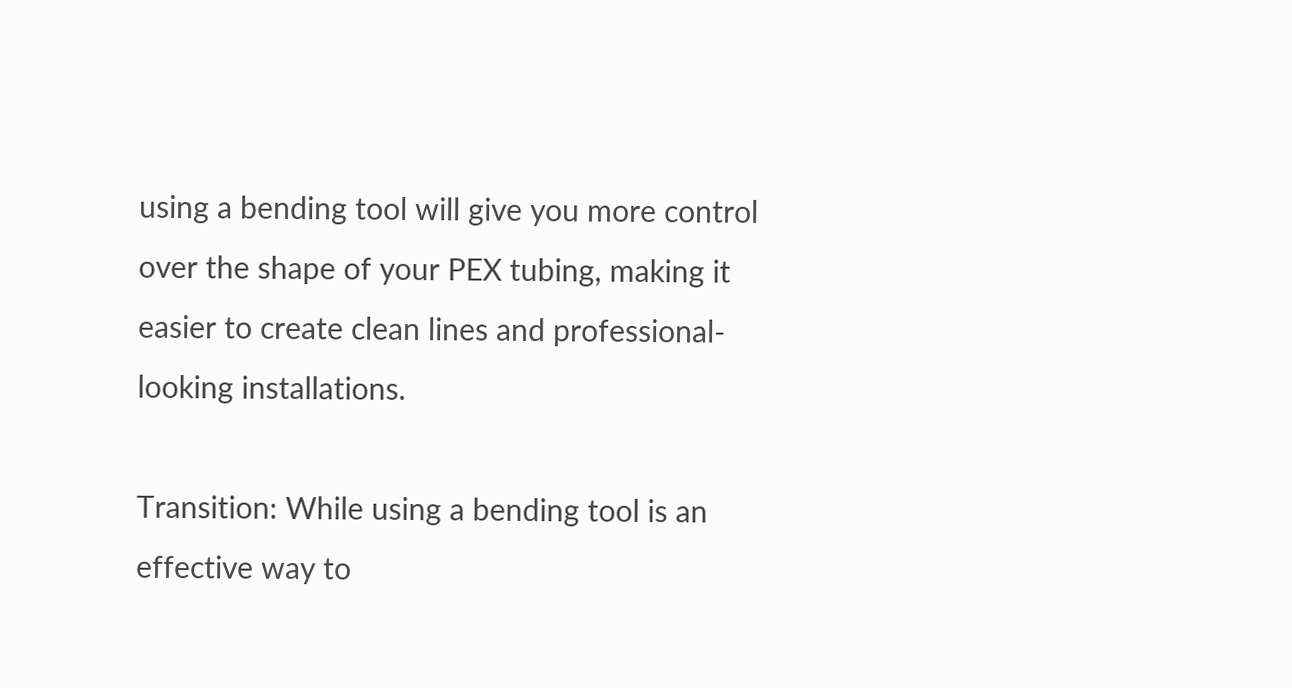using a bending tool will give you more control over the shape of your PEX tubing, making it easier to create clean lines and professional-looking installations.

Transition: While using a bending tool is an effective way to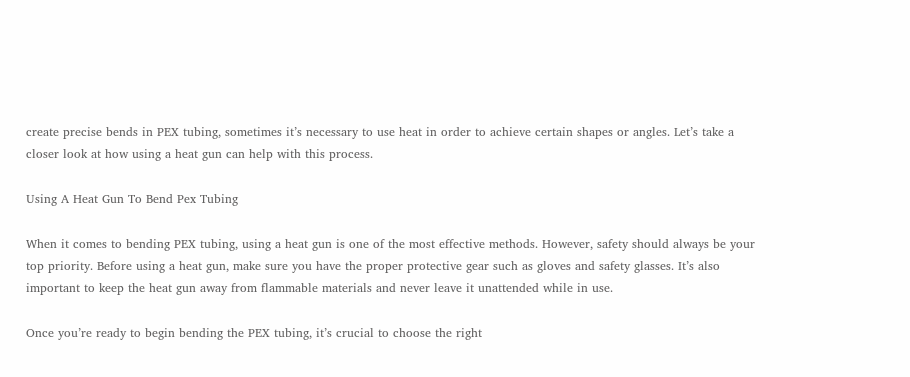create precise bends in PEX tubing, sometimes it’s necessary to use heat in order to achieve certain shapes or angles. Let’s take a closer look at how using a heat gun can help with this process.

Using A Heat Gun To Bend Pex Tubing

When it comes to bending PEX tubing, using a heat gun is one of the most effective methods. However, safety should always be your top priority. Before using a heat gun, make sure you have the proper protective gear such as gloves and safety glasses. It’s also important to keep the heat gun away from flammable materials and never leave it unattended while in use.

Once you’re ready to begin bending the PEX tubing, it’s crucial to choose the right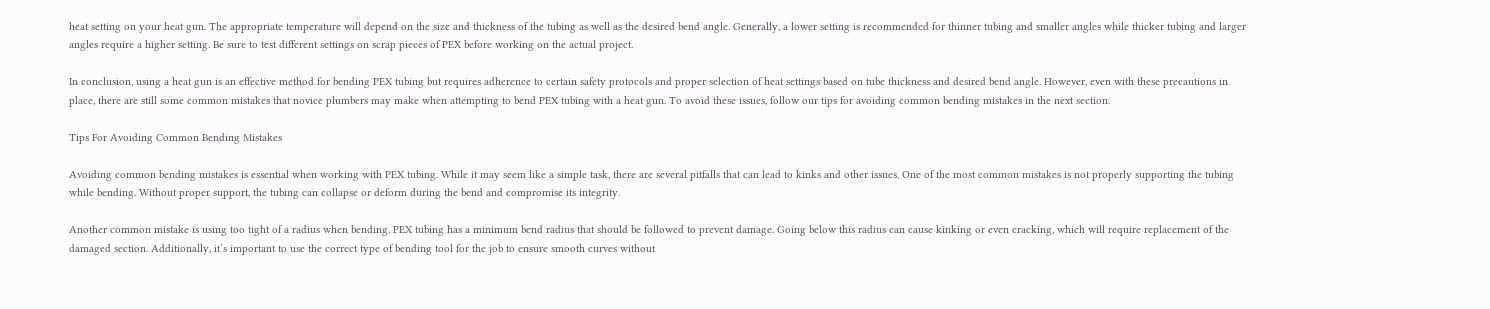heat setting on your heat gun. The appropriate temperature will depend on the size and thickness of the tubing as well as the desired bend angle. Generally, a lower setting is recommended for thinner tubing and smaller angles while thicker tubing and larger angles require a higher setting. Be sure to test different settings on scrap pieces of PEX before working on the actual project.

In conclusion, using a heat gun is an effective method for bending PEX tubing but requires adherence to certain safety protocols and proper selection of heat settings based on tube thickness and desired bend angle. However, even with these precautions in place, there are still some common mistakes that novice plumbers may make when attempting to bend PEX tubing with a heat gun. To avoid these issues, follow our tips for avoiding common bending mistakes in the next section.

Tips For Avoiding Common Bending Mistakes

Avoiding common bending mistakes is essential when working with PEX tubing. While it may seem like a simple task, there are several pitfalls that can lead to kinks and other issues. One of the most common mistakes is not properly supporting the tubing while bending. Without proper support, the tubing can collapse or deform during the bend and compromise its integrity.

Another common mistake is using too tight of a radius when bending. PEX tubing has a minimum bend radius that should be followed to prevent damage. Going below this radius can cause kinking or even cracking, which will require replacement of the damaged section. Additionally, it’s important to use the correct type of bending tool for the job to ensure smooth curves without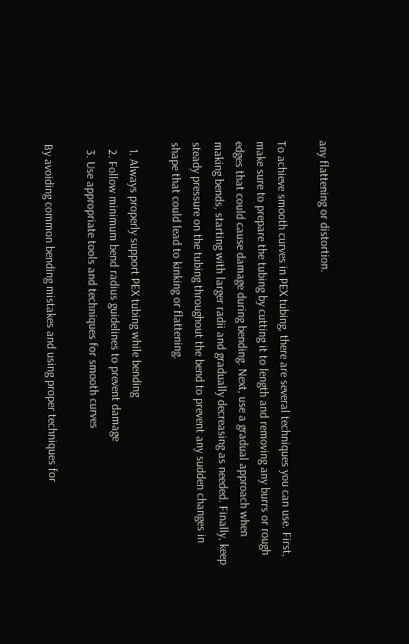any flattening or distortion.

To achieve smooth curves in PEX tubing, there are several techniques you can use. First, make sure to prepare the tubing by cutting it to length and removing any burrs or rough edges that could cause damage during bending. Next, use a gradual approach when making bends, starting with larger radii and gradually decreasing as needed. Finally, keep steady pressure on the tubing throughout the bend to prevent any sudden changes in shape that could lead to kinking or flattening.

  1. Always properly support PEX tubing while bending
  2. Follow minimum bend radius guidelines to prevent damage
  3. Use appropriate tools and techniques for smooth curves

By avoiding common bending mistakes and using proper techniques for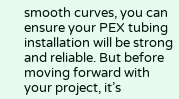smooth curves, you can ensure your PEX tubing installation will be strong and reliable. But before moving forward with your project, it’s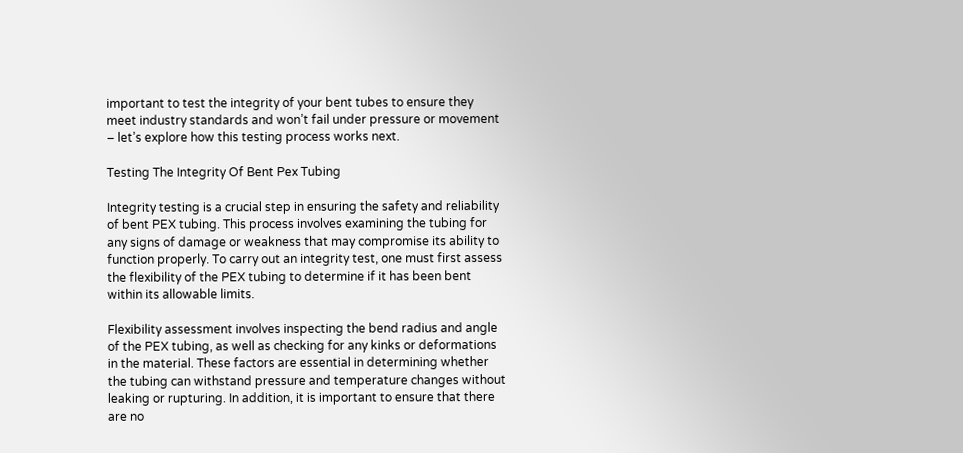important to test the integrity of your bent tubes to ensure they meet industry standards and won’t fail under pressure or movement – let’s explore how this testing process works next.

Testing The Integrity Of Bent Pex Tubing

Integrity testing is a crucial step in ensuring the safety and reliability of bent PEX tubing. This process involves examining the tubing for any signs of damage or weakness that may compromise its ability to function properly. To carry out an integrity test, one must first assess the flexibility of the PEX tubing to determine if it has been bent within its allowable limits.

Flexibility assessment involves inspecting the bend radius and angle of the PEX tubing, as well as checking for any kinks or deformations in the material. These factors are essential in determining whether the tubing can withstand pressure and temperature changes without leaking or rupturing. In addition, it is important to ensure that there are no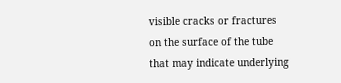visible cracks or fractures on the surface of the tube that may indicate underlying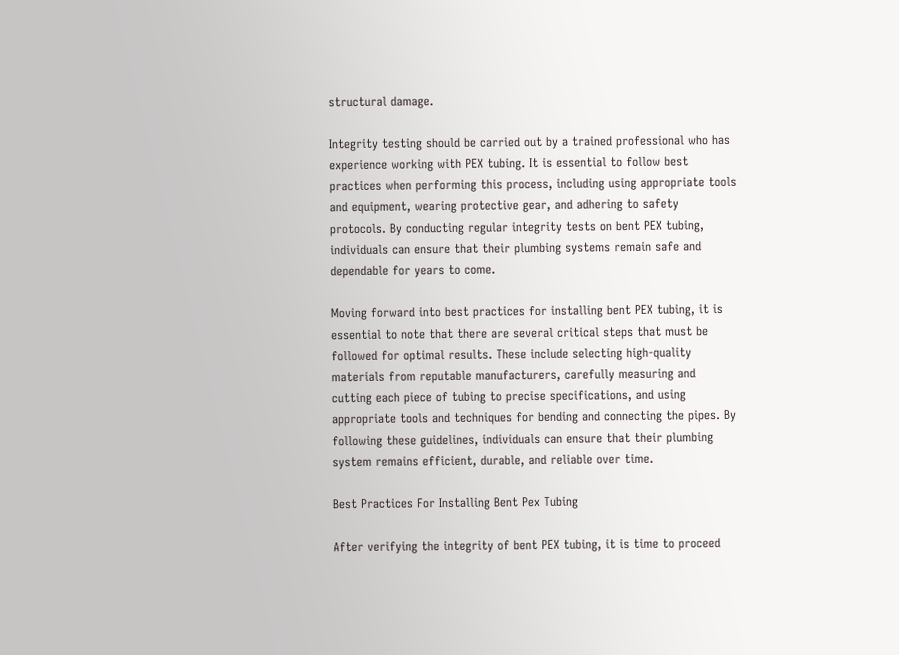structural damage.

Integrity testing should be carried out by a trained professional who has experience working with PEX tubing. It is essential to follow best practices when performing this process, including using appropriate tools and equipment, wearing protective gear, and adhering to safety protocols. By conducting regular integrity tests on bent PEX tubing, individuals can ensure that their plumbing systems remain safe and dependable for years to come.

Moving forward into best practices for installing bent PEX tubing, it is essential to note that there are several critical steps that must be followed for optimal results. These include selecting high-quality materials from reputable manufacturers, carefully measuring and cutting each piece of tubing to precise specifications, and using appropriate tools and techniques for bending and connecting the pipes. By following these guidelines, individuals can ensure that their plumbing system remains efficient, durable, and reliable over time.

Best Practices For Installing Bent Pex Tubing

After verifying the integrity of bent PEX tubing, it is time to proceed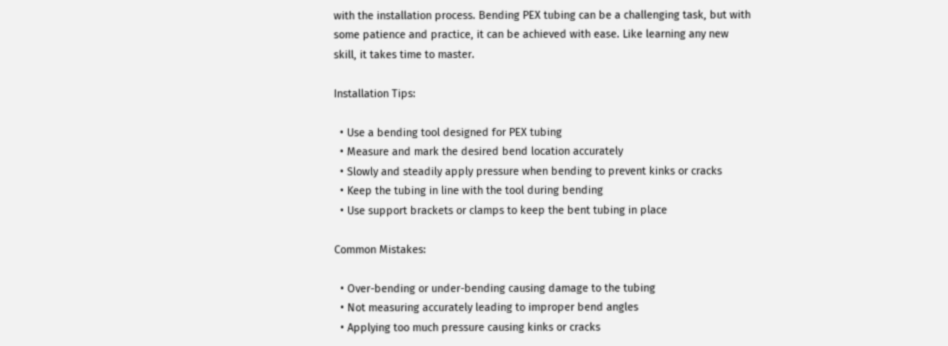with the installation process. Bending PEX tubing can be a challenging task, but with some patience and practice, it can be achieved with ease. Like learning any new skill, it takes time to master.

Installation Tips:

  • Use a bending tool designed for PEX tubing
  • Measure and mark the desired bend location accurately
  • Slowly and steadily apply pressure when bending to prevent kinks or cracks
  • Keep the tubing in line with the tool during bending
  • Use support brackets or clamps to keep the bent tubing in place

Common Mistakes:

  • Over-bending or under-bending causing damage to the tubing
  • Not measuring accurately leading to improper bend angles
  • Applying too much pressure causing kinks or cracks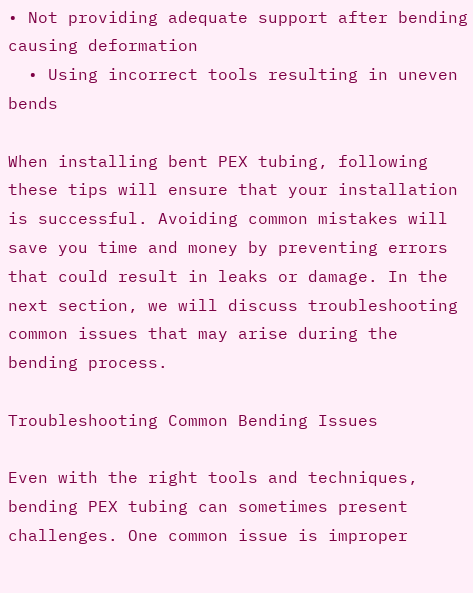• Not providing adequate support after bending causing deformation
  • Using incorrect tools resulting in uneven bends

When installing bent PEX tubing, following these tips will ensure that your installation is successful. Avoiding common mistakes will save you time and money by preventing errors that could result in leaks or damage. In the next section, we will discuss troubleshooting common issues that may arise during the bending process.

Troubleshooting Common Bending Issues

Even with the right tools and techniques, bending PEX tubing can sometimes present challenges. One common issue is improper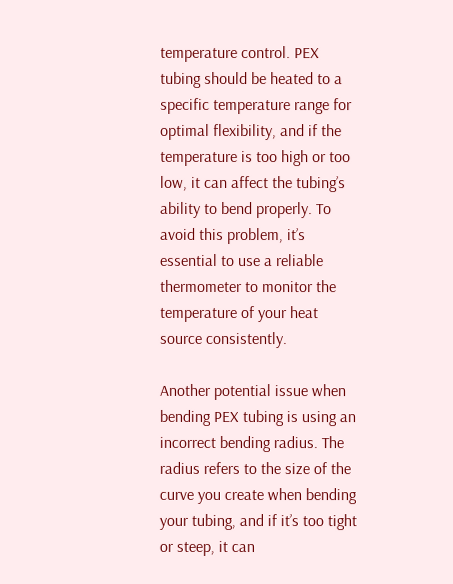temperature control. PEX tubing should be heated to a specific temperature range for optimal flexibility, and if the temperature is too high or too low, it can affect the tubing’s ability to bend properly. To avoid this problem, it’s essential to use a reliable thermometer to monitor the temperature of your heat source consistently.

Another potential issue when bending PEX tubing is using an incorrect bending radius. The radius refers to the size of the curve you create when bending your tubing, and if it’s too tight or steep, it can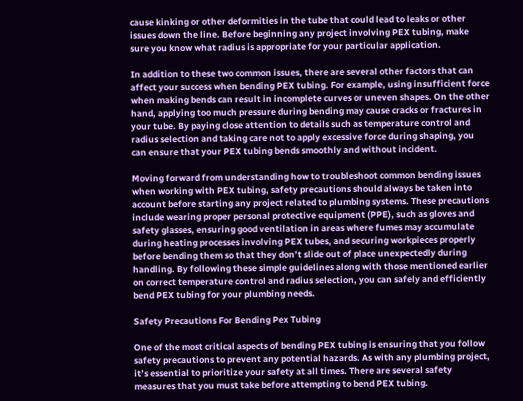cause kinking or other deformities in the tube that could lead to leaks or other issues down the line. Before beginning any project involving PEX tubing, make sure you know what radius is appropriate for your particular application.

In addition to these two common issues, there are several other factors that can affect your success when bending PEX tubing. For example, using insufficient force when making bends can result in incomplete curves or uneven shapes. On the other hand, applying too much pressure during bending may cause cracks or fractures in your tube. By paying close attention to details such as temperature control and radius selection and taking care not to apply excessive force during shaping, you can ensure that your PEX tubing bends smoothly and without incident.

Moving forward from understanding how to troubleshoot common bending issues when working with PEX tubing, safety precautions should always be taken into account before starting any project related to plumbing systems. These precautions include wearing proper personal protective equipment (PPE), such as gloves and safety glasses, ensuring good ventilation in areas where fumes may accumulate during heating processes involving PEX tubes, and securing workpieces properly before bending them so that they don’t slide out of place unexpectedly during handling. By following these simple guidelines along with those mentioned earlier on correct temperature control and radius selection, you can safely and efficiently bend PEX tubing for your plumbing needs.

Safety Precautions For Bending Pex Tubing

One of the most critical aspects of bending PEX tubing is ensuring that you follow safety precautions to prevent any potential hazards. As with any plumbing project, it’s essential to prioritize your safety at all times. There are several safety measures that you must take before attempting to bend PEX tubing.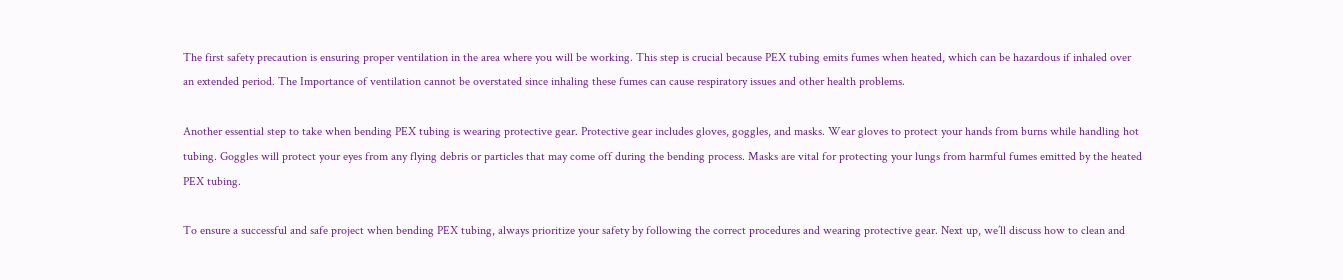The first safety precaution is ensuring proper ventilation in the area where you will be working. This step is crucial because PEX tubing emits fumes when heated, which can be hazardous if inhaled over an extended period. The Importance of ventilation cannot be overstated since inhaling these fumes can cause respiratory issues and other health problems.

Another essential step to take when bending PEX tubing is wearing protective gear. Protective gear includes gloves, goggles, and masks. Wear gloves to protect your hands from burns while handling hot tubing. Goggles will protect your eyes from any flying debris or particles that may come off during the bending process. Masks are vital for protecting your lungs from harmful fumes emitted by the heated PEX tubing.

To ensure a successful and safe project when bending PEX tubing, always prioritize your safety by following the correct procedures and wearing protective gear. Next up, we’ll discuss how to clean and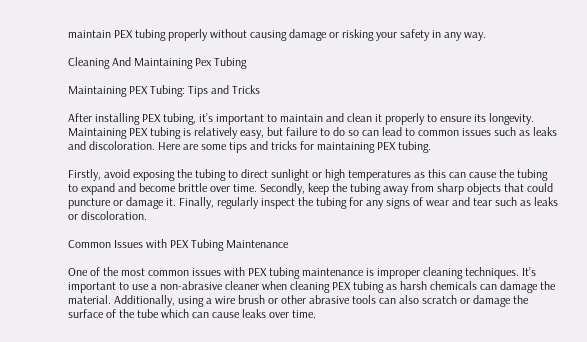maintain PEX tubing properly without causing damage or risking your safety in any way.

Cleaning And Maintaining Pex Tubing

Maintaining PEX Tubing: Tips and Tricks

After installing PEX tubing, it’s important to maintain and clean it properly to ensure its longevity. Maintaining PEX tubing is relatively easy, but failure to do so can lead to common issues such as leaks and discoloration. Here are some tips and tricks for maintaining PEX tubing.

Firstly, avoid exposing the tubing to direct sunlight or high temperatures as this can cause the tubing to expand and become brittle over time. Secondly, keep the tubing away from sharp objects that could puncture or damage it. Finally, regularly inspect the tubing for any signs of wear and tear such as leaks or discoloration.

Common Issues with PEX Tubing Maintenance

One of the most common issues with PEX tubing maintenance is improper cleaning techniques. It’s important to use a non-abrasive cleaner when cleaning PEX tubing as harsh chemicals can damage the material. Additionally, using a wire brush or other abrasive tools can also scratch or damage the surface of the tube which can cause leaks over time.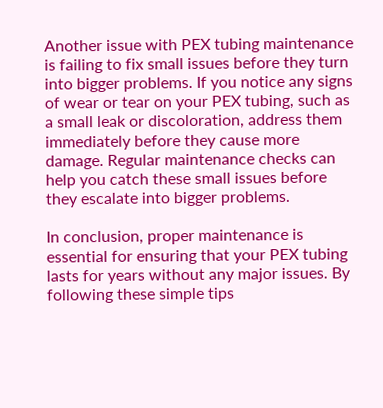Another issue with PEX tubing maintenance is failing to fix small issues before they turn into bigger problems. If you notice any signs of wear or tear on your PEX tubing, such as a small leak or discoloration, address them immediately before they cause more damage. Regular maintenance checks can help you catch these small issues before they escalate into bigger problems.

In conclusion, proper maintenance is essential for ensuring that your PEX tubing lasts for years without any major issues. By following these simple tips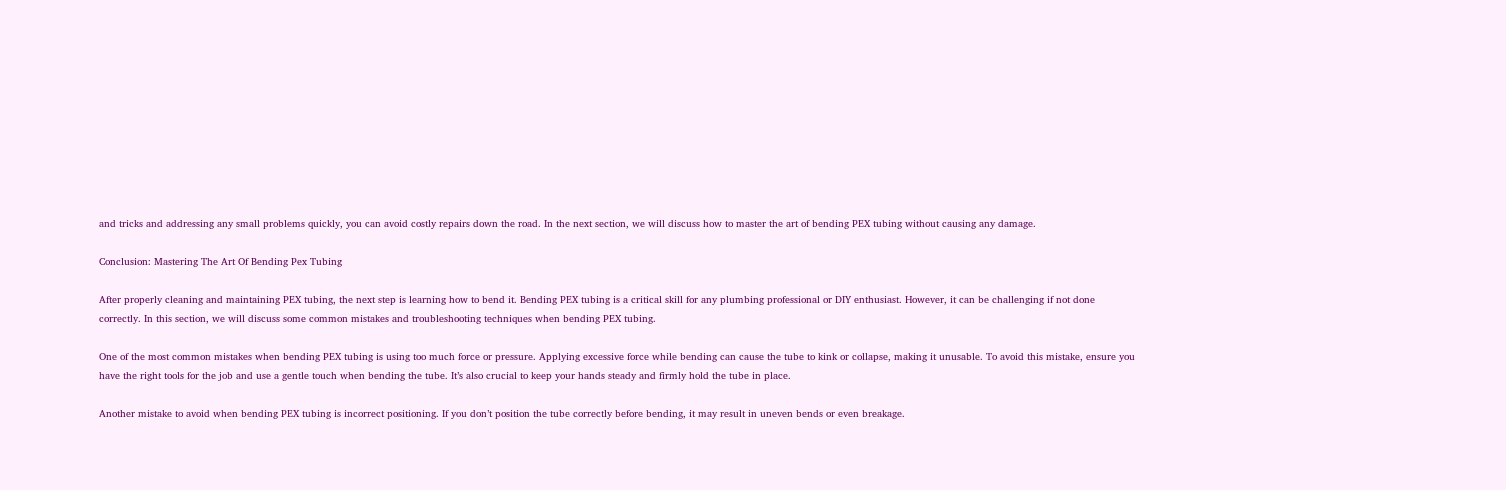and tricks and addressing any small problems quickly, you can avoid costly repairs down the road. In the next section, we will discuss how to master the art of bending PEX tubing without causing any damage.

Conclusion: Mastering The Art Of Bending Pex Tubing

After properly cleaning and maintaining PEX tubing, the next step is learning how to bend it. Bending PEX tubing is a critical skill for any plumbing professional or DIY enthusiast. However, it can be challenging if not done correctly. In this section, we will discuss some common mistakes and troubleshooting techniques when bending PEX tubing.

One of the most common mistakes when bending PEX tubing is using too much force or pressure. Applying excessive force while bending can cause the tube to kink or collapse, making it unusable. To avoid this mistake, ensure you have the right tools for the job and use a gentle touch when bending the tube. It’s also crucial to keep your hands steady and firmly hold the tube in place.

Another mistake to avoid when bending PEX tubing is incorrect positioning. If you don’t position the tube correctly before bending, it may result in uneven bends or even breakage.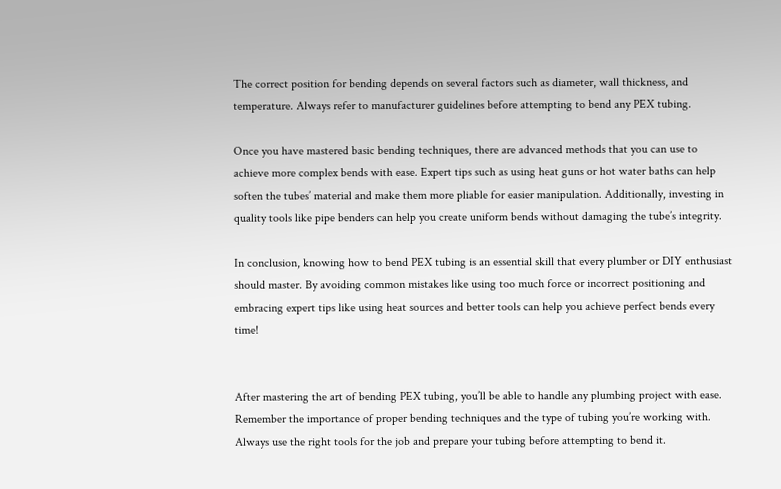The correct position for bending depends on several factors such as diameter, wall thickness, and temperature. Always refer to manufacturer guidelines before attempting to bend any PEX tubing.

Once you have mastered basic bending techniques, there are advanced methods that you can use to achieve more complex bends with ease. Expert tips such as using heat guns or hot water baths can help soften the tubes’ material and make them more pliable for easier manipulation. Additionally, investing in quality tools like pipe benders can help you create uniform bends without damaging the tube’s integrity.

In conclusion, knowing how to bend PEX tubing is an essential skill that every plumber or DIY enthusiast should master. By avoiding common mistakes like using too much force or incorrect positioning and embracing expert tips like using heat sources and better tools can help you achieve perfect bends every time!


After mastering the art of bending PEX tubing, you’ll be able to handle any plumbing project with ease. Remember the importance of proper bending techniques and the type of tubing you’re working with. Always use the right tools for the job and prepare your tubing before attempting to bend it.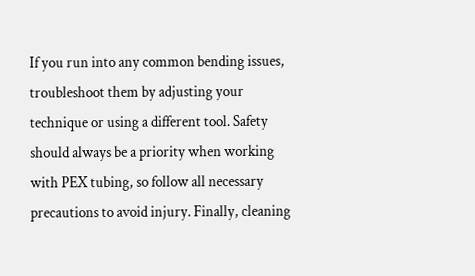If you run into any common bending issues, troubleshoot them by adjusting your technique or using a different tool. Safety should always be a priority when working with PEX tubing, so follow all necessary precautions to avoid injury. Finally, cleaning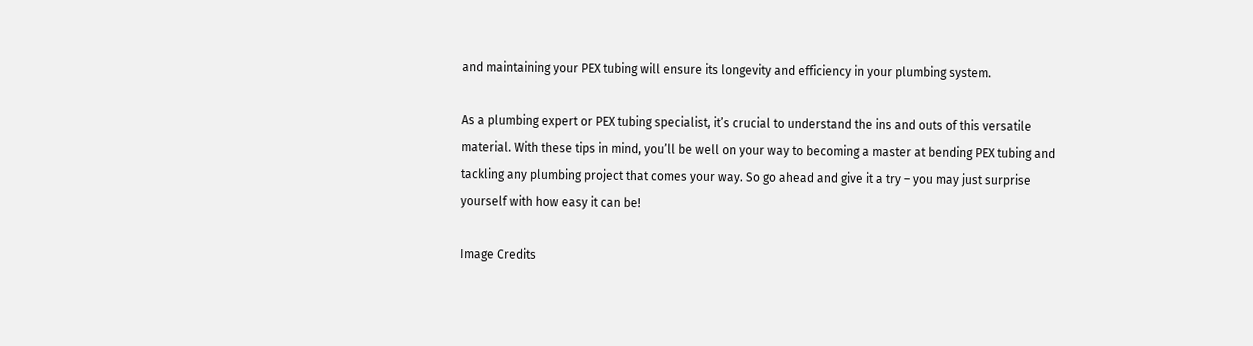and maintaining your PEX tubing will ensure its longevity and efficiency in your plumbing system.

As a plumbing expert or PEX tubing specialist, it’s crucial to understand the ins and outs of this versatile material. With these tips in mind, you’ll be well on your way to becoming a master at bending PEX tubing and tackling any plumbing project that comes your way. So go ahead and give it a try – you may just surprise yourself with how easy it can be!

Image Credits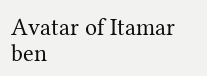Avatar of Itamar ben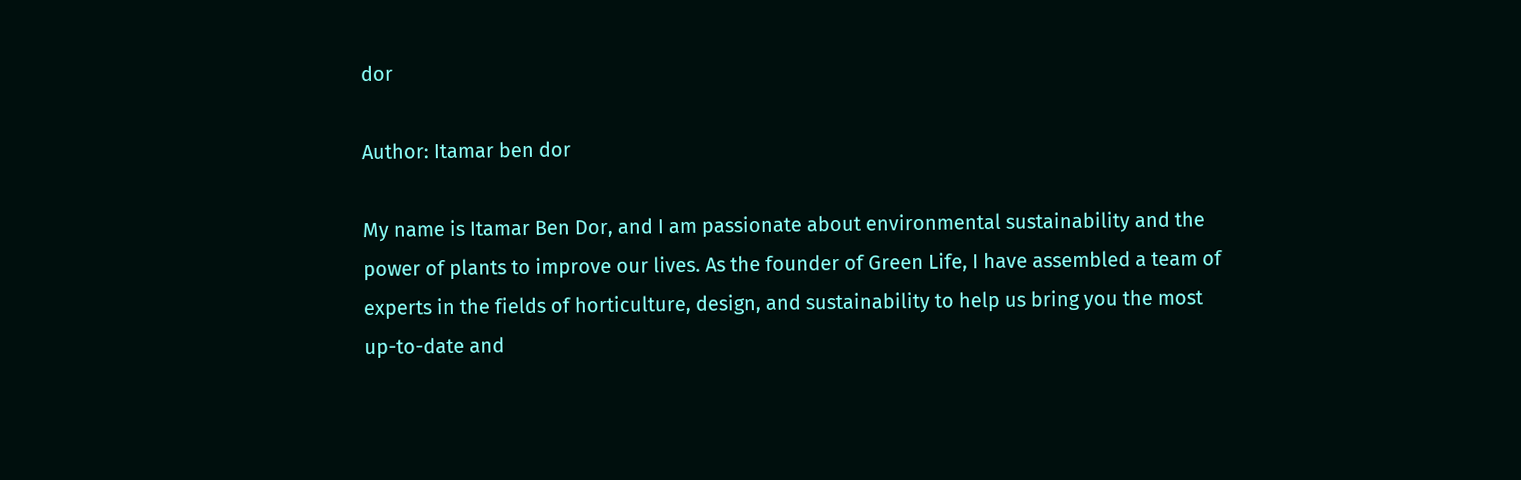dor

Author: Itamar ben dor

My name is Itamar Ben Dor, and I am passionate about environmental sustainability and the power of plants to improve our lives. As the founder of Green Life, I have assembled a team of experts in the fields of horticulture, design, and sustainability to help us bring you the most up-to-date and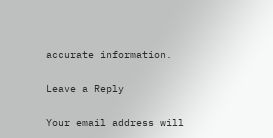accurate information.

Leave a Reply

Your email address will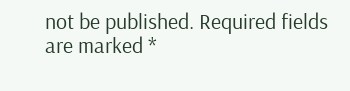not be published. Required fields are marked *